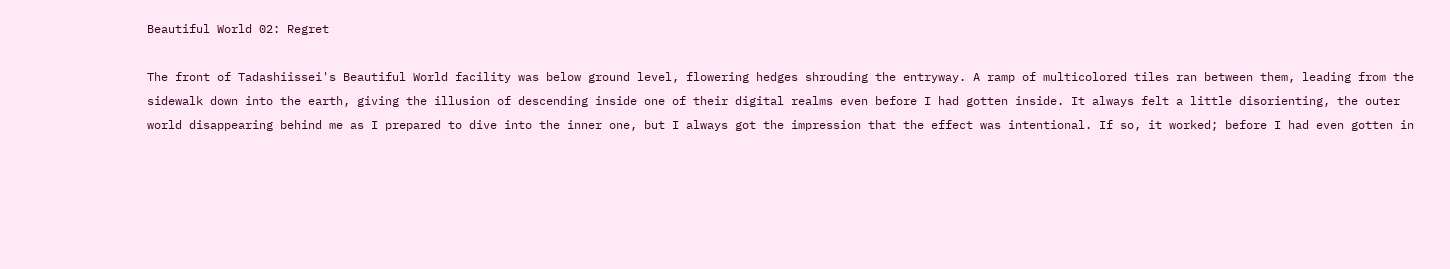Beautiful World 02: Regret

The front of Tadashiissei's Beautiful World facility was below ground level, flowering hedges shrouding the entryway. A ramp of multicolored tiles ran between them, leading from the sidewalk down into the earth, giving the illusion of descending inside one of their digital realms even before I had gotten inside. It always felt a little disorienting, the outer world disappearing behind me as I prepared to dive into the inner one, but I always got the impression that the effect was intentional. If so, it worked; before I had even gotten in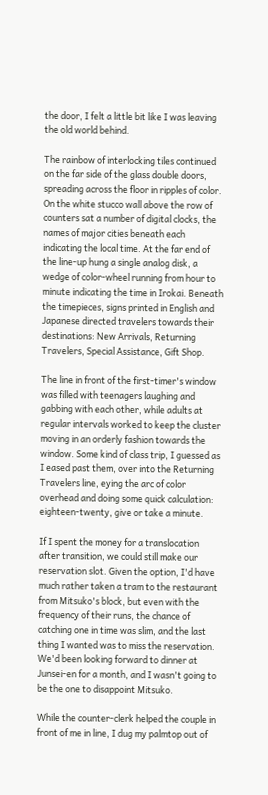the door, I felt a little bit like I was leaving the old world behind.

The rainbow of interlocking tiles continued on the far side of the glass double doors, spreading across the floor in ripples of color. On the white stucco wall above the row of counters sat a number of digital clocks, the names of major cities beneath each indicating the local time. At the far end of the line-up hung a single analog disk, a wedge of color-wheel running from hour to minute indicating the time in Irokai. Beneath the timepieces, signs printed in English and Japanese directed travelers towards their destinations: New Arrivals, Returning Travelers, Special Assistance, Gift Shop.

The line in front of the first-timer's window was filled with teenagers laughing and gabbing with each other, while adults at regular intervals worked to keep the cluster moving in an orderly fashion towards the window. Some kind of class trip, I guessed as I eased past them, over into the Returning Travelers line, eying the arc of color overhead and doing some quick calculation: eighteen-twenty, give or take a minute.

If I spent the money for a translocation after transition, we could still make our reservation slot. Given the option, I'd have much rather taken a tram to the restaurant from Mitsuko's block, but even with the frequency of their runs, the chance of catching one in time was slim, and the last thing I wanted was to miss the reservation. We'd been looking forward to dinner at Junsei-en for a month, and I wasn't going to be the one to disappoint Mitsuko.

While the counter-clerk helped the couple in front of me in line, I dug my palmtop out of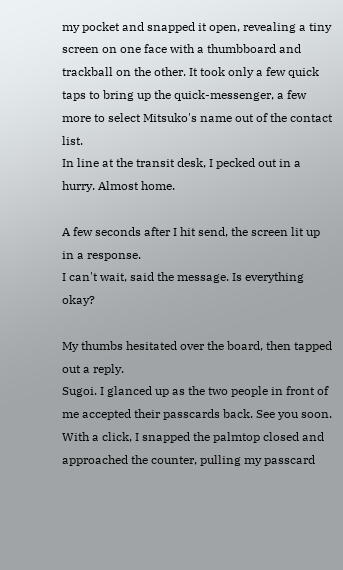my pocket and snapped it open, revealing a tiny screen on one face with a thumbboard and trackball on the other. It took only a few quick taps to bring up the quick-messenger, a few more to select Mitsuko's name out of the contact list.
In line at the transit desk, I pecked out in a hurry. Almost home.

A few seconds after I hit send, the screen lit up in a response.
I can't wait, said the message. Is everything okay?

My thumbs hesitated over the board, then tapped out a reply.
Sugoi. I glanced up as the two people in front of me accepted their passcards back. See you soon. With a click, I snapped the palmtop closed and approached the counter, pulling my passcard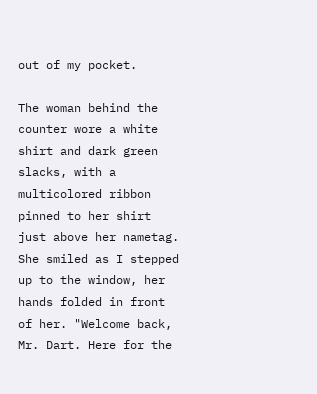out of my pocket.

The woman behind the counter wore a white shirt and dark green slacks, with a multicolored ribbon pinned to her shirt just above her nametag. She smiled as I stepped up to the window, her hands folded in front of her. "Welcome back, Mr. Dart. Here for the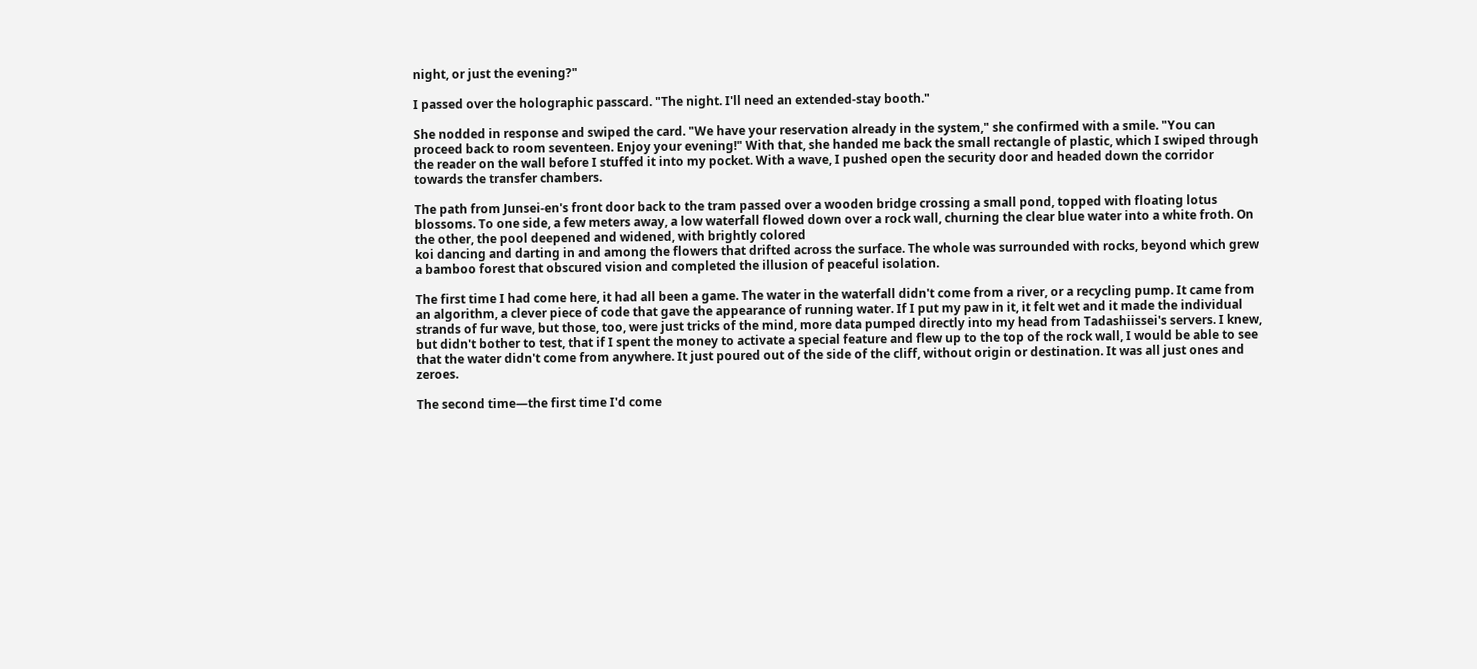night, or just the evening?"

I passed over the holographic passcard. "The night. I'll need an extended-stay booth."

She nodded in response and swiped the card. "We have your reservation already in the system," she confirmed with a smile. "You can proceed back to room seventeen. Enjoy your evening!" With that, she handed me back the small rectangle of plastic, which I swiped through the reader on the wall before I stuffed it into my pocket. With a wave, I pushed open the security door and headed down the corridor towards the transfer chambers.

The path from Junsei-en's front door back to the tram passed over a wooden bridge crossing a small pond, topped with floating lotus blossoms. To one side, a few meters away, a low waterfall flowed down over a rock wall, churning the clear blue water into a white froth. On the other, the pool deepened and widened, with brightly colored
koi dancing and darting in and among the flowers that drifted across the surface. The whole was surrounded with rocks, beyond which grew a bamboo forest that obscured vision and completed the illusion of peaceful isolation.

The first time I had come here, it had all been a game. The water in the waterfall didn't come from a river, or a recycling pump. It came from an algorithm, a clever piece of code that gave the appearance of running water. If I put my paw in it, it felt wet and it made the individual strands of fur wave, but those, too, were just tricks of the mind, more data pumped directly into my head from Tadashiissei's servers. I knew, but didn't bother to test, that if I spent the money to activate a special feature and flew up to the top of the rock wall, I would be able to see that the water didn't come from anywhere. It just poured out of the side of the cliff, without origin or destination. It was all just ones and zeroes.

The second time—the first time I'd come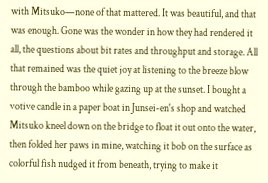with Mitsuko—none of that mattered. It was beautiful, and that was enough. Gone was the wonder in how they had rendered it all, the questions about bit rates and throughput and storage. All that remained was the quiet joy at listening to the breeze blow through the bamboo while gazing up at the sunset. I bought a votive candle in a paper boat in Junsei-en's shop and watched Mitsuko kneel down on the bridge to float it out onto the water, then folded her paws in mine, watching it bob on the surface as colorful fish nudged it from beneath, trying to make it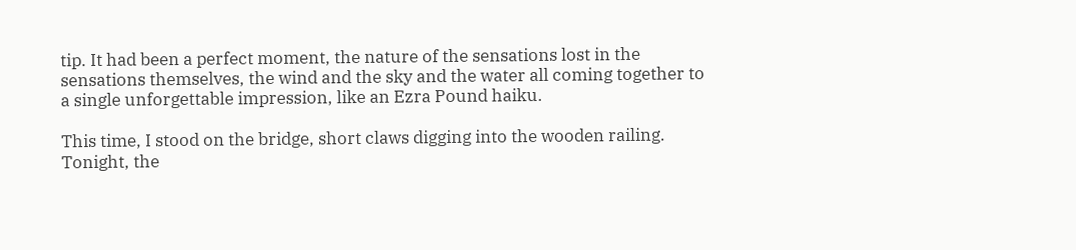tip. It had been a perfect moment, the nature of the sensations lost in the sensations themselves, the wind and the sky and the water all coming together to a single unforgettable impression, like an Ezra Pound haiku.

This time, I stood on the bridge, short claws digging into the wooden railing. Tonight, the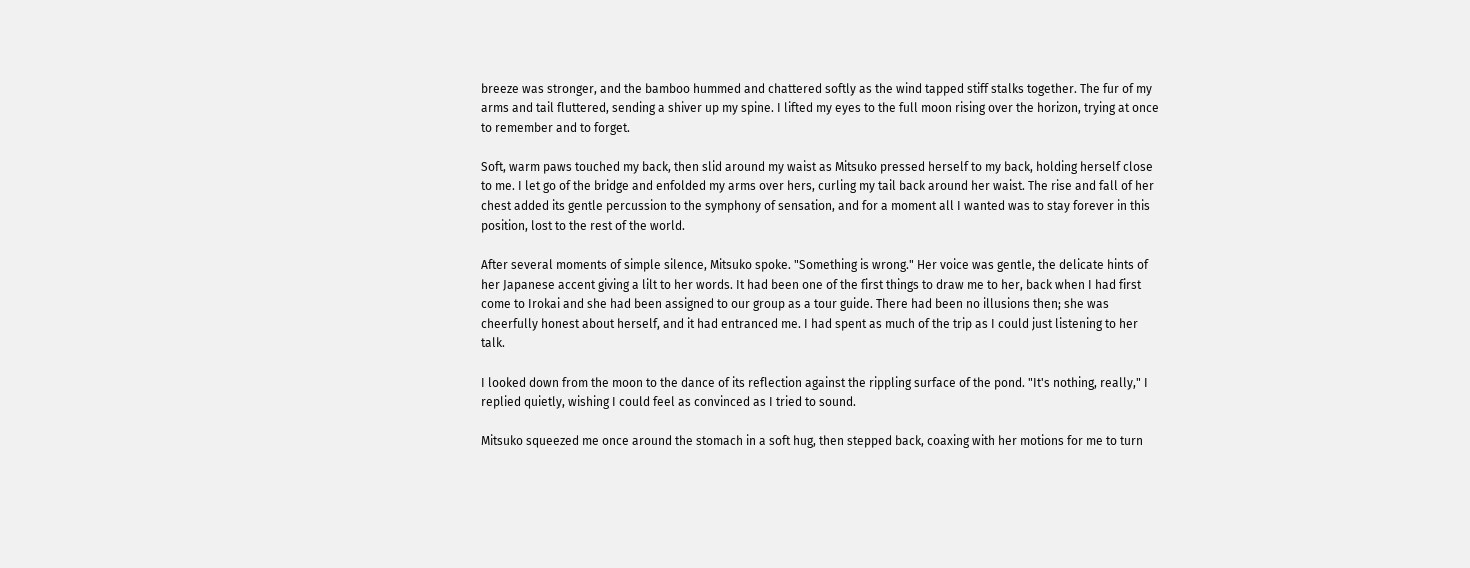breeze was stronger, and the bamboo hummed and chattered softly as the wind tapped stiff stalks together. The fur of my arms and tail fluttered, sending a shiver up my spine. I lifted my eyes to the full moon rising over the horizon, trying at once to remember and to forget.

Soft, warm paws touched my back, then slid around my waist as Mitsuko pressed herself to my back, holding herself close to me. I let go of the bridge and enfolded my arms over hers, curling my tail back around her waist. The rise and fall of her chest added its gentle percussion to the symphony of sensation, and for a moment all I wanted was to stay forever in this position, lost to the rest of the world.

After several moments of simple silence, Mitsuko spoke. "Something is wrong." Her voice was gentle, the delicate hints of her Japanese accent giving a lilt to her words. It had been one of the first things to draw me to her, back when I had first come to Irokai and she had been assigned to our group as a tour guide. There had been no illusions then; she was cheerfully honest about herself, and it had entranced me. I had spent as much of the trip as I could just listening to her talk.

I looked down from the moon to the dance of its reflection against the rippling surface of the pond. "It's nothing, really," I replied quietly, wishing I could feel as convinced as I tried to sound.

Mitsuko squeezed me once around the stomach in a soft hug, then stepped back, coaxing with her motions for me to turn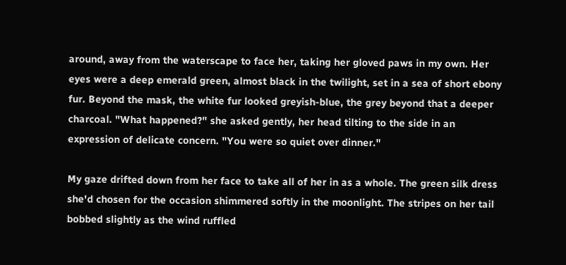around, away from the waterscape to face her, taking her gloved paws in my own. Her eyes were a deep emerald green, almost black in the twilight, set in a sea of short ebony fur. Beyond the mask, the white fur looked greyish-blue, the grey beyond that a deeper charcoal. "What happened?" she asked gently, her head tilting to the side in an expression of delicate concern. "You were so quiet over dinner."

My gaze drifted down from her face to take all of her in as a whole. The green silk dress she'd chosen for the occasion shimmered softly in the moonlight. The stripes on her tail bobbed slightly as the wind ruffled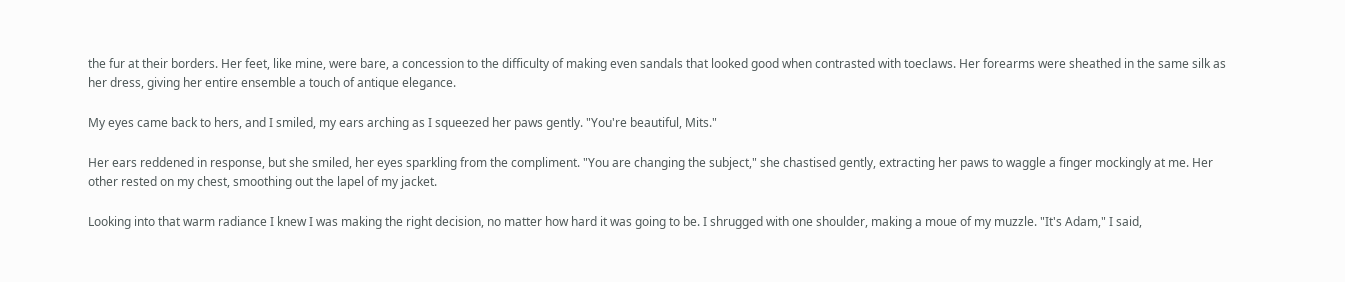the fur at their borders. Her feet, like mine, were bare, a concession to the difficulty of making even sandals that looked good when contrasted with toeclaws. Her forearms were sheathed in the same silk as her dress, giving her entire ensemble a touch of antique elegance.

My eyes came back to hers, and I smiled, my ears arching as I squeezed her paws gently. "You're beautiful, Mits."

Her ears reddened in response, but she smiled, her eyes sparkling from the compliment. "You are changing the subject," she chastised gently, extracting her paws to waggle a finger mockingly at me. Her other rested on my chest, smoothing out the lapel of my jacket.

Looking into that warm radiance I knew I was making the right decision, no matter how hard it was going to be. I shrugged with one shoulder, making a moue of my muzzle. "It's Adam," I said,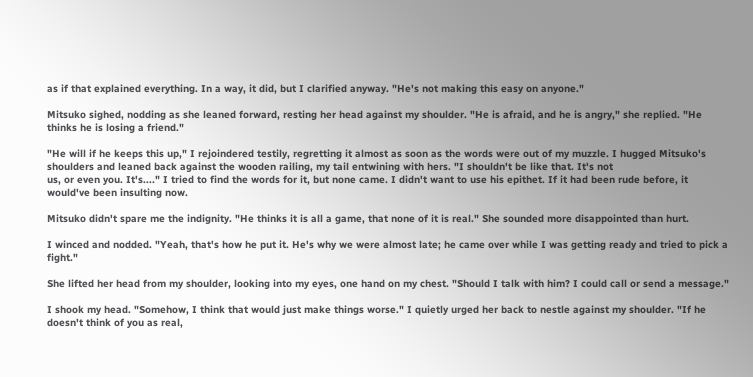as if that explained everything. In a way, it did, but I clarified anyway. "He's not making this easy on anyone."

Mitsuko sighed, nodding as she leaned forward, resting her head against my shoulder. "He is afraid, and he is angry," she replied. "He thinks he is losing a friend."

"He will if he keeps this up," I rejoindered testily, regretting it almost as soon as the words were out of my muzzle. I hugged Mitsuko's shoulders and leaned back against the wooden railing, my tail entwining with hers. "I shouldn't be like that. It's not
us, or even you. It's...." I tried to find the words for it, but none came. I didn't want to use his epithet. If it had been rude before, it would've been insulting now.

Mitsuko didn't spare me the indignity. "He thinks it is all a game, that none of it is real." She sounded more disappointed than hurt.

I winced and nodded. "Yeah, that's how he put it. He's why we were almost late; he came over while I was getting ready and tried to pick a fight."

She lifted her head from my shoulder, looking into my eyes, one hand on my chest. "Should I talk with him? I could call or send a message."

I shook my head. "Somehow, I think that would just make things worse." I quietly urged her back to nestle against my shoulder. "If he doesn't think of you as real,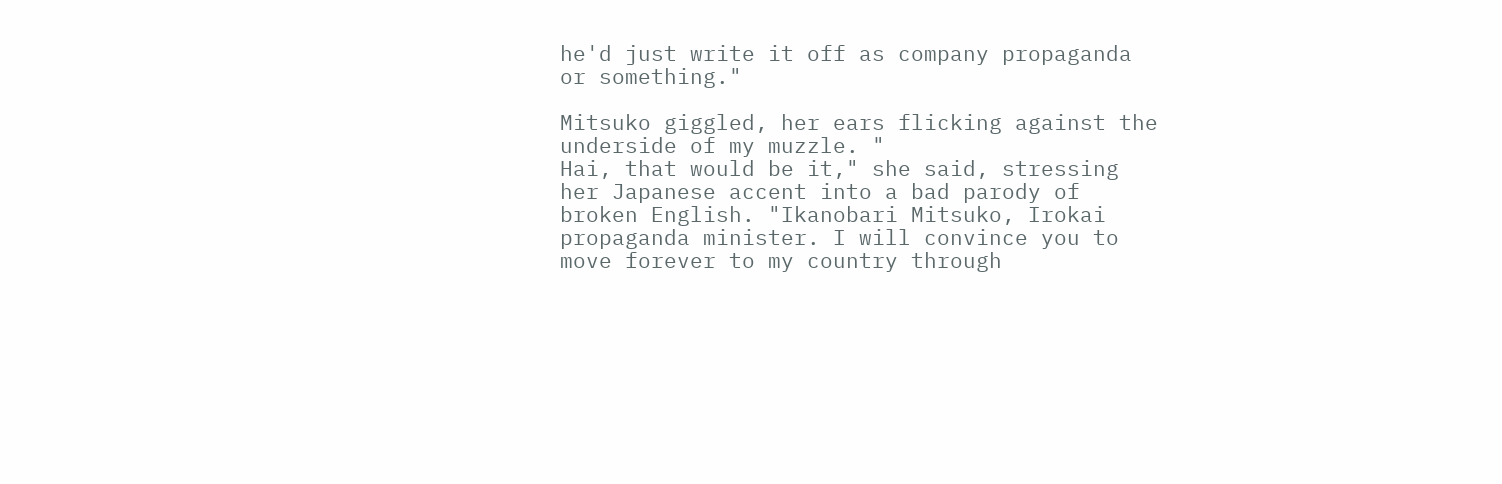he'd just write it off as company propaganda or something."

Mitsuko giggled, her ears flicking against the underside of my muzzle. "
Hai, that would be it," she said, stressing her Japanese accent into a bad parody of broken English. "Ikanobari Mitsuko, Irokai propaganda minister. I will convince you to move forever to my country through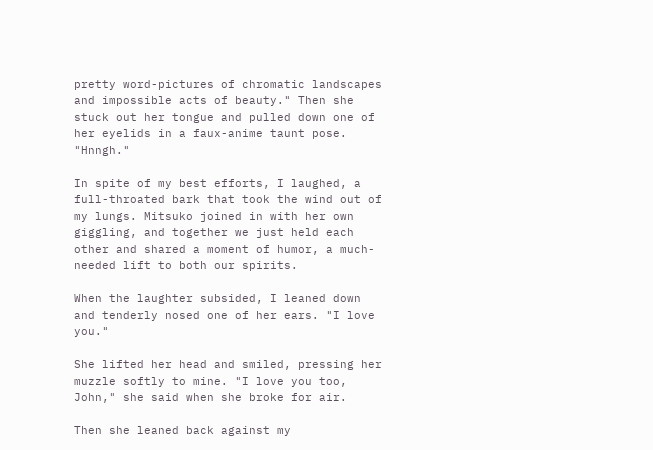pretty word-pictures of chromatic landscapes and impossible acts of beauty." Then she stuck out her tongue and pulled down one of her eyelids in a faux-anime taunt pose. "Hnngh."

In spite of my best efforts, I laughed, a full-throated bark that took the wind out of my lungs. Mitsuko joined in with her own giggling, and together we just held each other and shared a moment of humor, a much-needed lift to both our spirits.

When the laughter subsided, I leaned down and tenderly nosed one of her ears. "I love you."

She lifted her head and smiled, pressing her muzzle softly to mine. "I love you too, John," she said when she broke for air.

Then she leaned back against my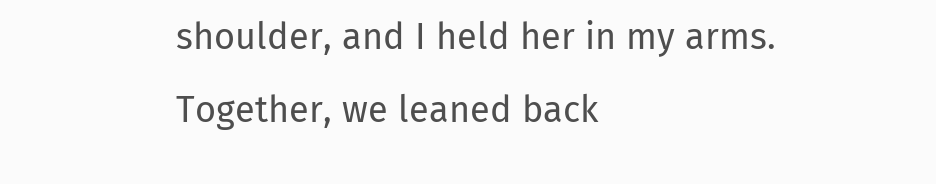shoulder, and I held her in my arms. Together, we leaned back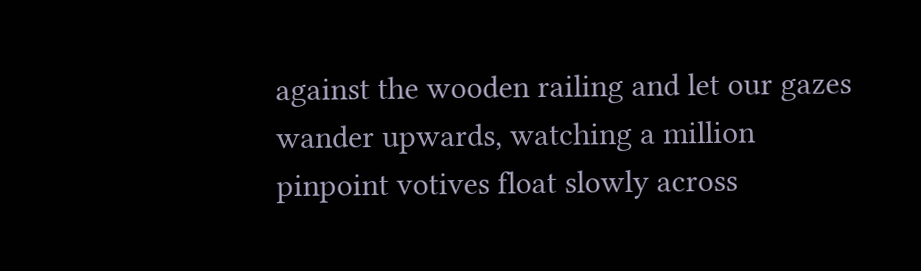against the wooden railing and let our gazes wander upwards, watching a million pinpoint votives float slowly across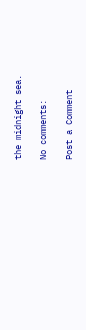the midnight sea.

No comments:

Post a Comment